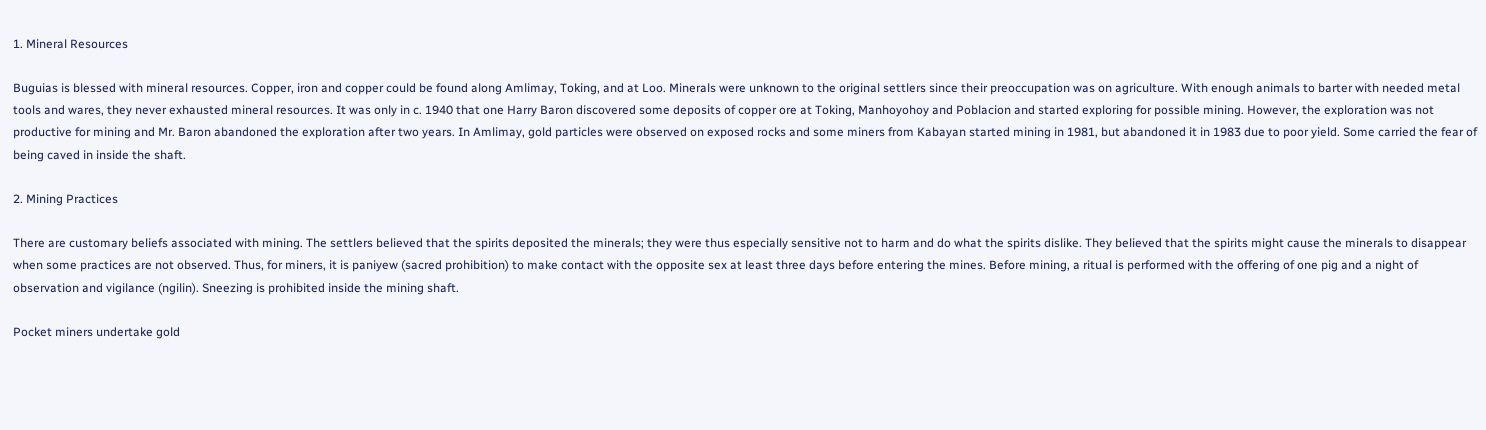1. Mineral Resources

Buguias is blessed with mineral resources. Copper, iron and copper could be found along Amlimay, Toking, and at Loo. Minerals were unknown to the original settlers since their preoccupation was on agriculture. With enough animals to barter with needed metal tools and wares, they never exhausted mineral resources. It was only in c. 1940 that one Harry Baron discovered some deposits of copper ore at Toking, Manhoyohoy and Poblacion and started exploring for possible mining. However, the exploration was not productive for mining and Mr. Baron abandoned the exploration after two years. In Amlimay, gold particles were observed on exposed rocks and some miners from Kabayan started mining in 1981, but abandoned it in 1983 due to poor yield. Some carried the fear of being caved in inside the shaft.

2. Mining Practices

There are customary beliefs associated with mining. The settlers believed that the spirits deposited the minerals; they were thus especially sensitive not to harm and do what the spirits dislike. They believed that the spirits might cause the minerals to disappear when some practices are not observed. Thus, for miners, it is paniyew (sacred prohibition) to make contact with the opposite sex at least three days before entering the mines. Before mining, a ritual is performed with the offering of one pig and a night of observation and vigilance (ngilin). Sneezing is prohibited inside the mining shaft.

Pocket miners undertake gold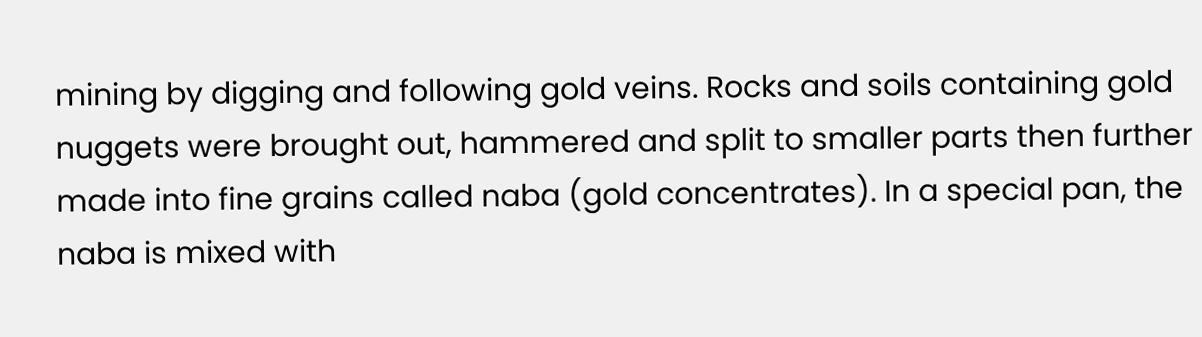mining by digging and following gold veins. Rocks and soils containing gold nuggets were brought out, hammered and split to smaller parts then further made into fine grains called naba (gold concentrates). In a special pan, the naba is mixed with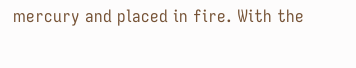mercury and placed in fire. With the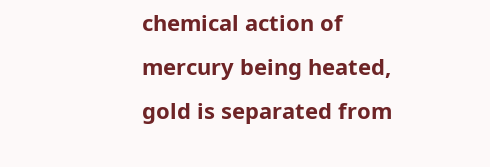chemical action of mercury being heated, gold is separated from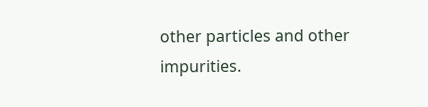other particles and other impurities.